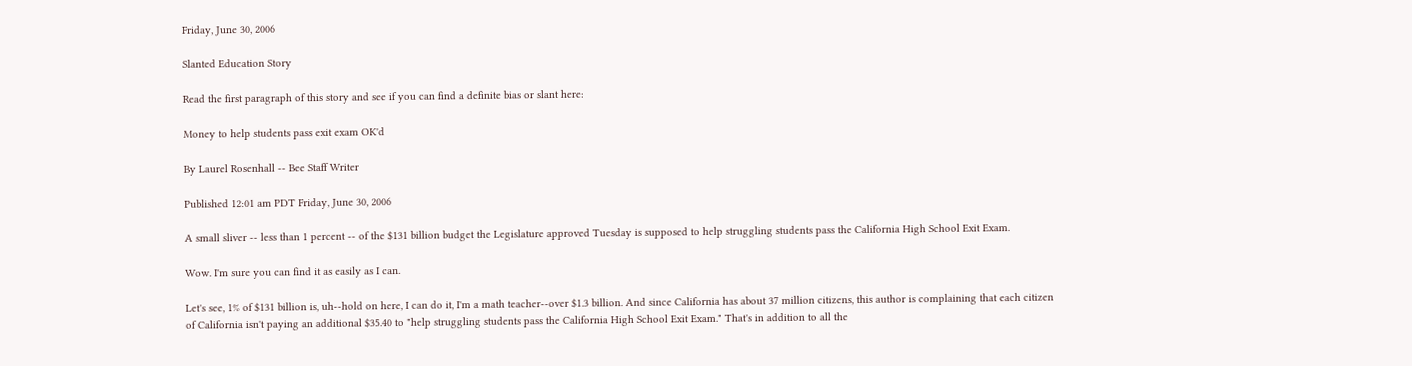Friday, June 30, 2006

Slanted Education Story

Read the first paragraph of this story and see if you can find a definite bias or slant here:

Money to help students pass exit exam OK'd

By Laurel Rosenhall -- Bee Staff Writer

Published 12:01 am PDT Friday, June 30, 2006

A small sliver -- less than 1 percent -- of the $131 billion budget the Legislature approved Tuesday is supposed to help struggling students pass the California High School Exit Exam.

Wow. I'm sure you can find it as easily as I can.

Let's see, 1% of $131 billion is, uh--hold on here, I can do it, I'm a math teacher--over $1.3 billion. And since California has about 37 million citizens, this author is complaining that each citizen of California isn't paying an additional $35.40 to "help struggling students pass the California High School Exit Exam." That's in addition to all the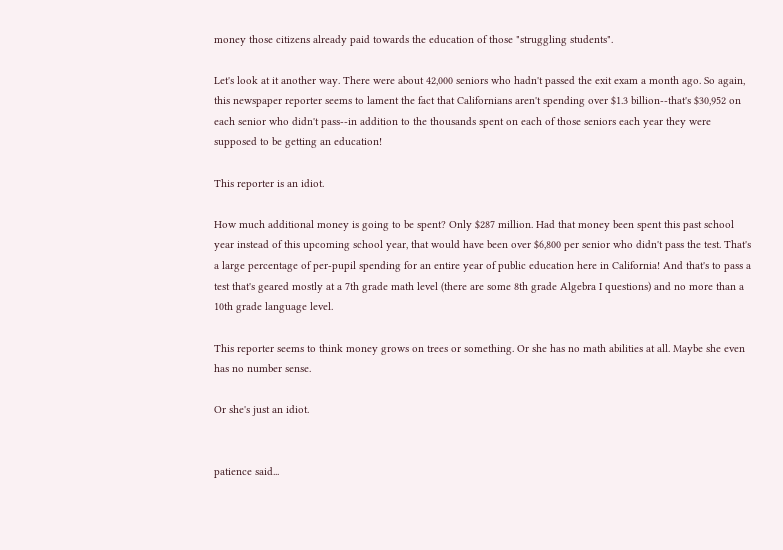money those citizens already paid towards the education of those "struggling students".

Let's look at it another way. There were about 42,000 seniors who hadn't passed the exit exam a month ago. So again, this newspaper reporter seems to lament the fact that Californians aren't spending over $1.3 billion--that's $30,952 on each senior who didn't pass--in addition to the thousands spent on each of those seniors each year they were supposed to be getting an education!

This reporter is an idiot.

How much additional money is going to be spent? Only $287 million. Had that money been spent this past school year instead of this upcoming school year, that would have been over $6,800 per senior who didn't pass the test. That's a large percentage of per-pupil spending for an entire year of public education here in California! And that's to pass a test that's geared mostly at a 7th grade math level (there are some 8th grade Algebra I questions) and no more than a 10th grade language level.

This reporter seems to think money grows on trees or something. Or she has no math abilities at all. Maybe she even has no number sense.

Or she's just an idiot.


patience said...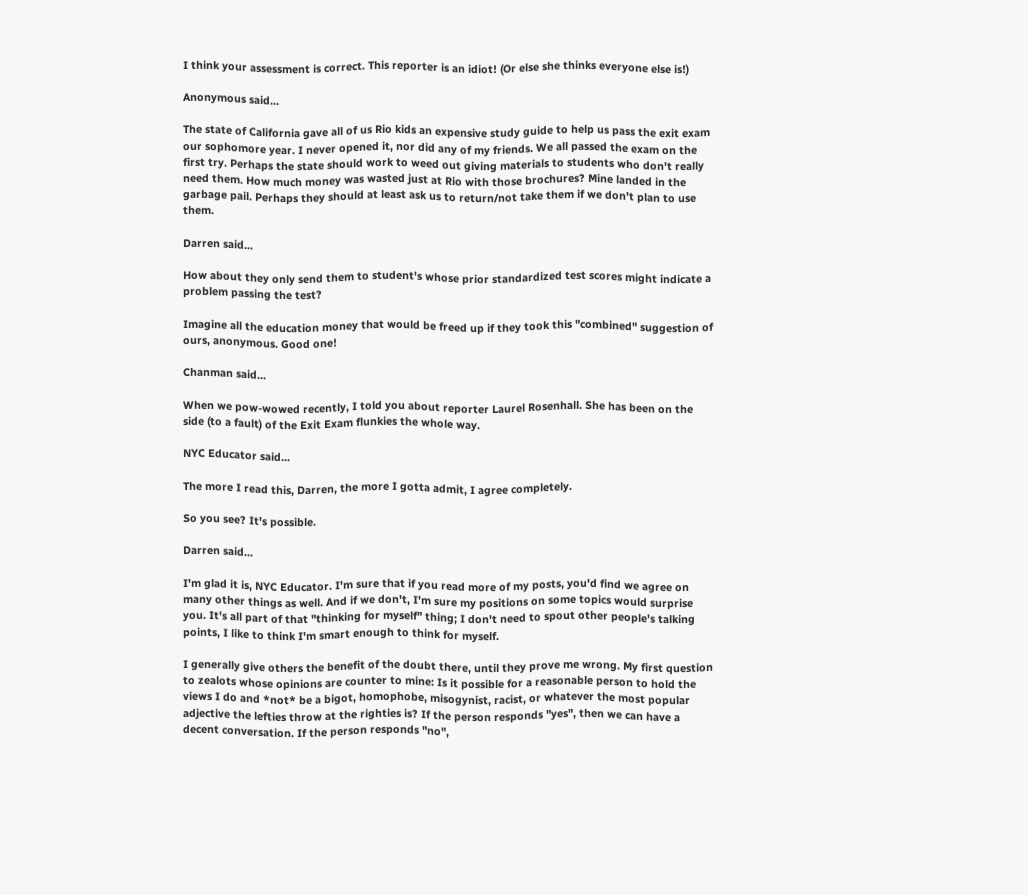I think your assessment is correct. This reporter is an idiot! (Or else she thinks everyone else is!)

Anonymous said...

The state of California gave all of us Rio kids an expensive study guide to help us pass the exit exam our sophomore year. I never opened it, nor did any of my friends. We all passed the exam on the first try. Perhaps the state should work to weed out giving materials to students who don't really need them. How much money was wasted just at Rio with those brochures? Mine landed in the garbage pail. Perhaps they should at least ask us to return/not take them if we don't plan to use them.

Darren said...

How about they only send them to student's whose prior standardized test scores might indicate a problem passing the test?

Imagine all the education money that would be freed up if they took this "combined" suggestion of ours, anonymous. Good one!

Chanman said...

When we pow-wowed recently, I told you about reporter Laurel Rosenhall. She has been on the side (to a fault) of the Exit Exam flunkies the whole way.

NYC Educator said...

The more I read this, Darren, the more I gotta admit, I agree completely.

So you see? It's possible.

Darren said...

I'm glad it is, NYC Educator. I'm sure that if you read more of my posts, you'd find we agree on many other things as well. And if we don't, I'm sure my positions on some topics would surprise you. It's all part of that "thinking for myself" thing; I don't need to spout other people's talking points, I like to think I'm smart enough to think for myself.

I generally give others the benefit of the doubt there, until they prove me wrong. My first question to zealots whose opinions are counter to mine: Is it possible for a reasonable person to hold the views I do and *not* be a bigot, homophobe, misogynist, racist, or whatever the most popular adjective the lefties throw at the righties is? If the person responds "yes", then we can have a decent conversation. If the person responds "no",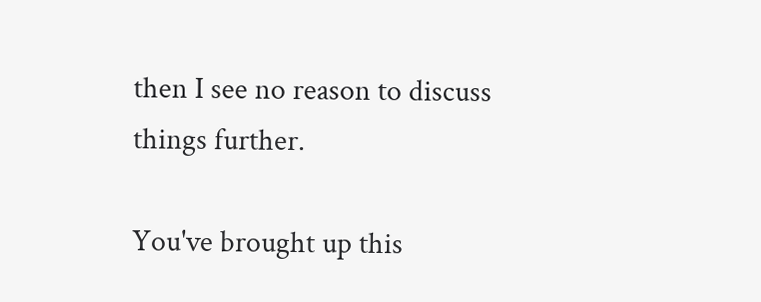then I see no reason to discuss things further.

You've brought up this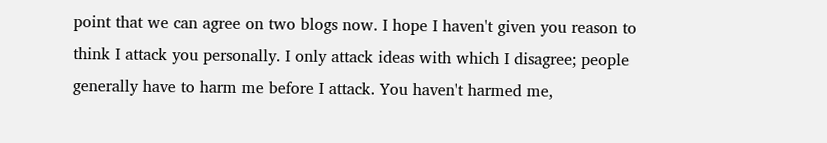point that we can agree on two blogs now. I hope I haven't given you reason to think I attack you personally. I only attack ideas with which I disagree; people generally have to harm me before I attack. You haven't harmed me,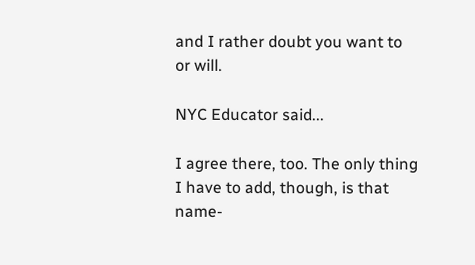and I rather doubt you want to or will.

NYC Educator said...

I agree there, too. The only thing I have to add, though, is that name-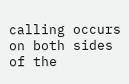calling occurs on both sides of the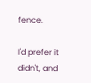fence.

I'd prefer it didn't, and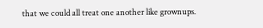that we could all treat one another like grownups.